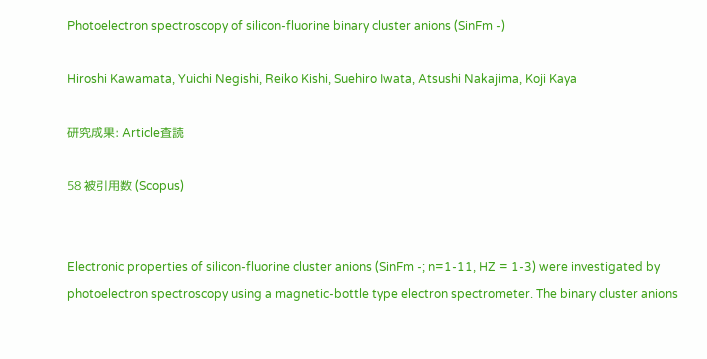Photoelectron spectroscopy of silicon-fluorine binary cluster anions (SinFm -)

Hiroshi Kawamata, Yuichi Negishi, Reiko Kishi, Suehiro Iwata, Atsushi Nakajima, Koji Kaya

研究成果: Article査読

58 被引用数 (Scopus)


Electronic properties of silicon-fluorine cluster anions (SinFm -; n=1-11, HZ = 1-3) were investigated by photoelectron spectroscopy using a magnetic-bottle type electron spectrometer. The binary cluster anions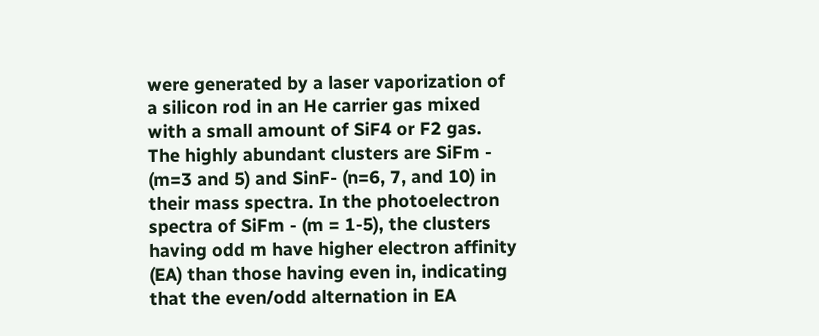were generated by a laser vaporization of a silicon rod in an He carrier gas mixed with a small amount of SiF4 or F2 gas. The highly abundant clusters are SiFm - (m=3 and 5) and SinF- (n=6, 7, and 10) in their mass spectra. In the photoelectron spectra of SiFm - (m = 1-5), the clusters having odd m have higher electron affinity (EA) than those having even in, indicating that the even/odd alternation in EA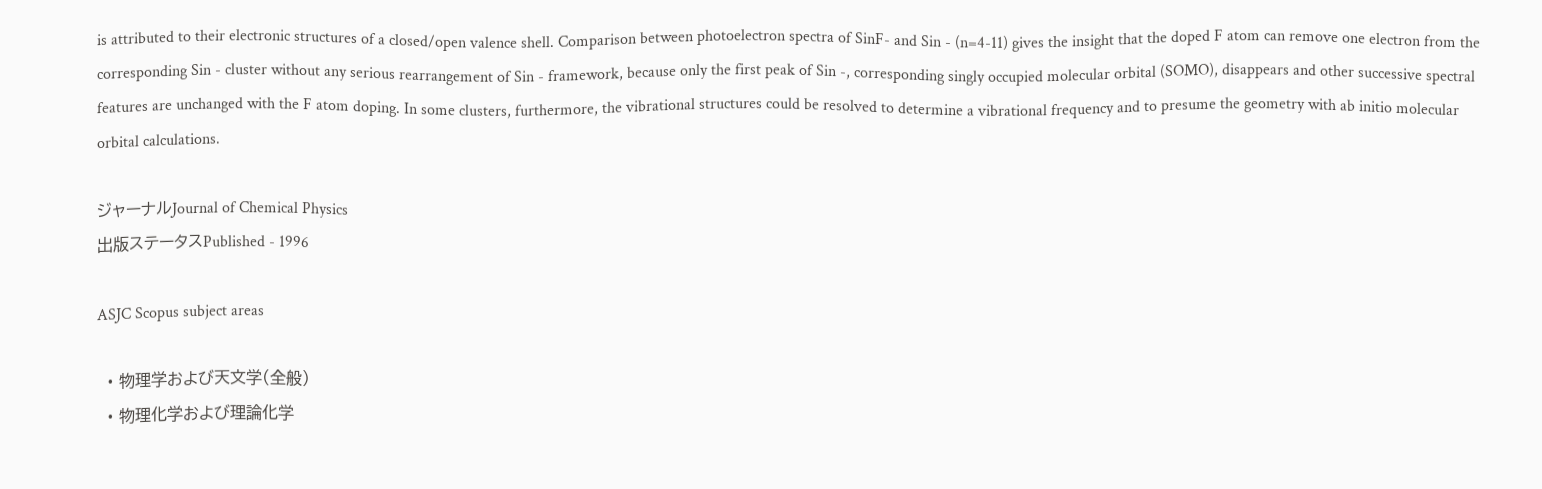is attributed to their electronic structures of a closed/open valence shell. Comparison between photoelectron spectra of SinF- and Sin - (n=4-11) gives the insight that the doped F atom can remove one electron from the corresponding Sin - cluster without any serious rearrangement of Sin - framework, because only the first peak of Sin -, corresponding singly occupied molecular orbital (SOMO), disappears and other successive spectral features are unchanged with the F atom doping. In some clusters, furthermore, the vibrational structures could be resolved to determine a vibrational frequency and to presume the geometry with ab initio molecular orbital calculations.

ジャーナルJournal of Chemical Physics
出版ステータスPublished - 1996

ASJC Scopus subject areas

  • 物理学および天文学(全般)
  • 物理化学および理論化学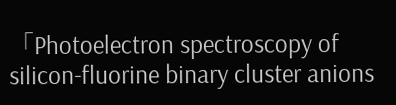「Photoelectron spectroscopy of silicon-fluorine binary cluster anions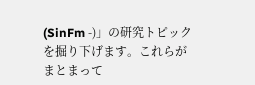(SinFm -)」の研究トピックを掘り下げます。これらがまとまって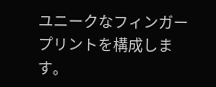ユニークなフィンガープリントを構成します。